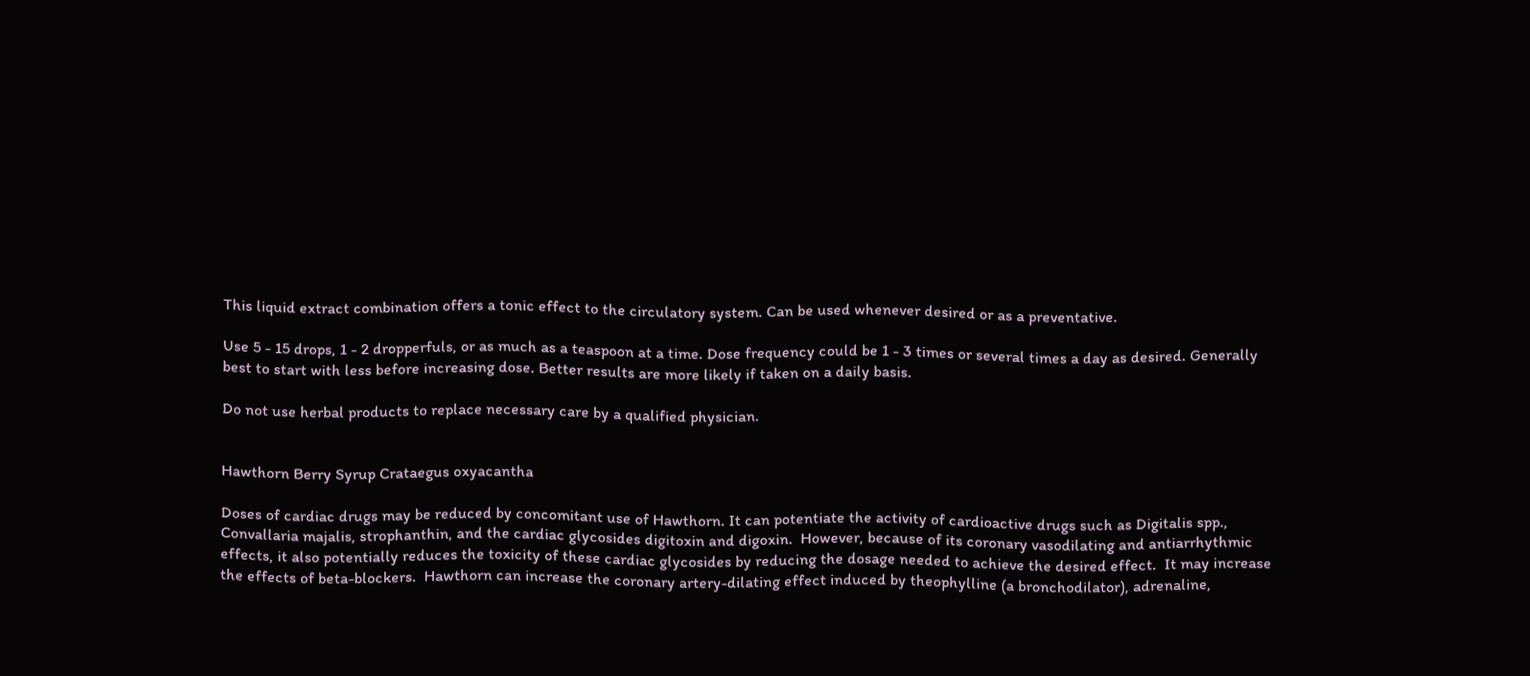This liquid extract combination offers a tonic effect to the circulatory system. Can be used whenever desired or as a preventative.

Use 5 - 15 drops, 1 - 2 dropperfuls, or as much as a teaspoon at a time. Dose frequency could be 1 - 3 times or several times a day as desired. Generally best to start with less before increasing dose. Better results are more likely if taken on a daily basis.

Do not use herbal products to replace necessary care by a qualified physician.


Hawthorn Berry Syrup Crataegus oxyacantha

Doses of cardiac drugs may be reduced by concomitant use of Hawthorn. It can potentiate the activity of cardioactive drugs such as Digitalis spp., Convallaria majalis, strophanthin, and the cardiac glycosides digitoxin and digoxin.  However, because of its coronary vasodilating and antiarrhythmic effects, it also potentially reduces the toxicity of these cardiac glycosides by reducing the dosage needed to achieve the desired effect.  It may increase the effects of beta-blockers.  Hawthorn can increase the coronary artery-dilating effect induced by theophylline (a bronchodilator), adrenaline,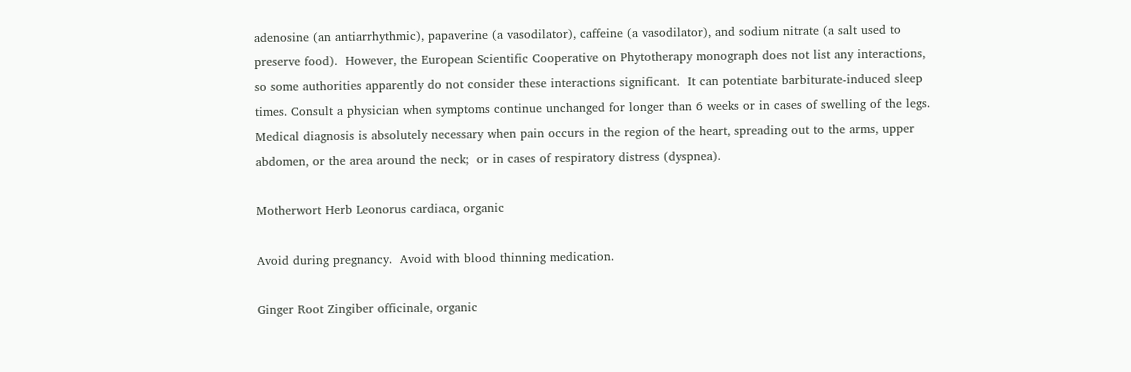adenosine (an antiarrhythmic), papaverine (a vasodilator), caffeine (a vasodilator), and sodium nitrate (a salt used to preserve food).  However, the European Scientific Cooperative on Phytotherapy monograph does not list any interactions, so some authorities apparently do not consider these interactions significant.  It can potentiate barbiturate-induced sleep times. Consult a physician when symptoms continue unchanged for longer than 6 weeks or in cases of swelling of the legs. Medical diagnosis is absolutely necessary when pain occurs in the region of the heart, spreading out to the arms, upper abdomen, or the area around the neck;  or in cases of respiratory distress (dyspnea).

Motherwort Herb Leonorus cardiaca, organic

Avoid during pregnancy.  Avoid with blood thinning medication.

Ginger Root Zingiber officinale, organic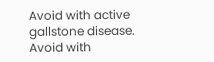Avoid with active gallstone disease.  Avoid with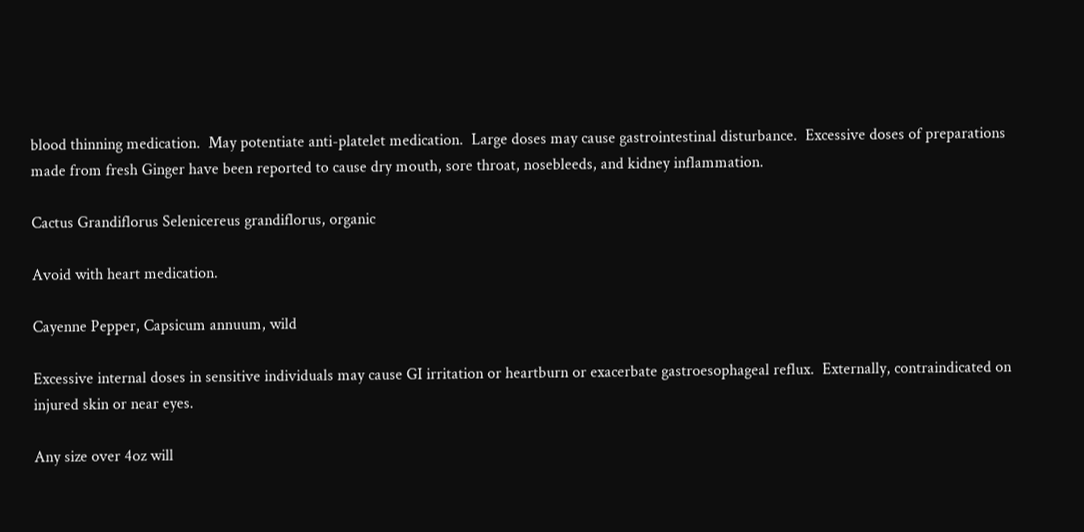blood thinning medication.  May potentiate anti-platelet medication.  Large doses may cause gastrointestinal disturbance.  Excessive doses of preparations made from fresh Ginger have been reported to cause dry mouth, sore throat, nosebleeds, and kidney inflammation.

Cactus Grandiflorus Selenicereus grandiflorus, organic

Avoid with heart medication.

Cayenne Pepper, Capsicum annuum, wild

Excessive internal doses in sensitive individuals may cause GI irritation or heartburn or exacerbate gastroesophageal reflux.  Externally, contraindicated on injured skin or near eyes.

Any size over 4oz will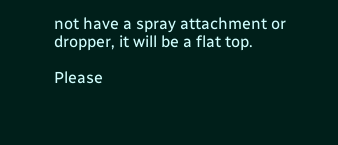not have a spray attachment or dropper, it will be a flat top.

Please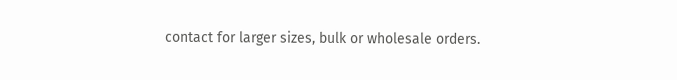contact for larger sizes, bulk or wholesale orders.